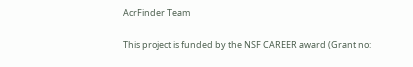AcrFinder Team

This project is funded by the NSF CAREER award (Grant no: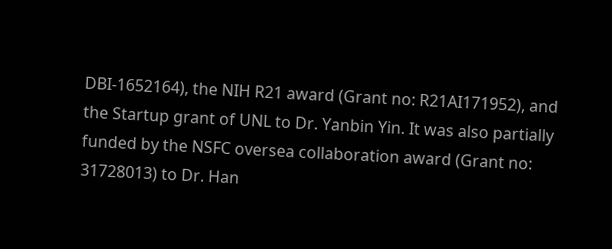DBI-1652164), the NIH R21 award (Grant no: R21AI171952), and the Startup grant of UNL to Dr. Yanbin Yin. It was also partially funded by the NSFC oversea collaboration award (Grant no: 31728013) to Dr. Han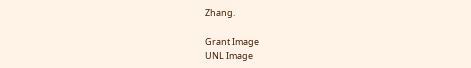Zhang.

Grant Image
UNL Image